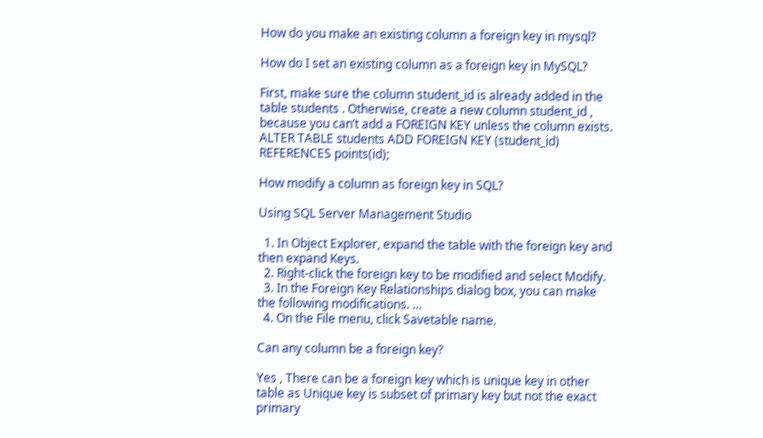How do you make an existing column a foreign key in mysql?

How do I set an existing column as a foreign key in MySQL?

First, make sure the column student_id is already added in the table students . Otherwise, create a new column student_id , because you can’t add a FOREIGN KEY unless the column exists. ALTER TABLE students ADD FOREIGN KEY (student_id) REFERENCES points(id);

How modify a column as foreign key in SQL?

Using SQL Server Management Studio

  1. In Object Explorer, expand the table with the foreign key and then expand Keys.
  2. Right-click the foreign key to be modified and select Modify.
  3. In the Foreign Key Relationships dialog box, you can make the following modifications. …
  4. On the File menu, click Savetable name.

Can any column be a foreign key?

Yes , There can be a foreign key which is unique key in other table as Unique key is subset of primary key but not the exact primary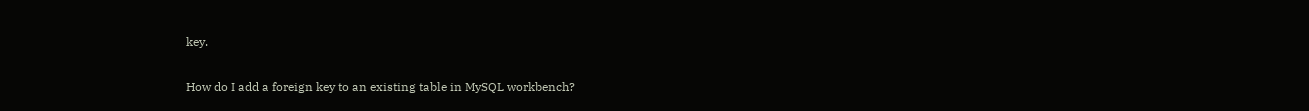key.

How do I add a foreign key to an existing table in MySQL workbench?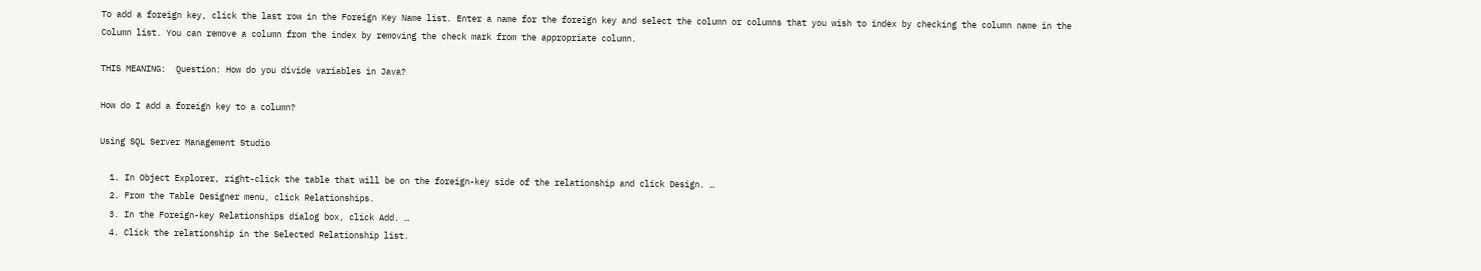To add a foreign key, click the last row in the Foreign Key Name list. Enter a name for the foreign key and select the column or columns that you wish to index by checking the column name in the Column list. You can remove a column from the index by removing the check mark from the appropriate column.

THIS MEANING:  Question: How do you divide variables in Java?

How do I add a foreign key to a column?

Using SQL Server Management Studio

  1. In Object Explorer, right-click the table that will be on the foreign-key side of the relationship and click Design. …
  2. From the Table Designer menu, click Relationships.
  3. In the Foreign-key Relationships dialog box, click Add. …
  4. Click the relationship in the Selected Relationship list.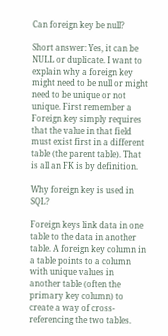Can foreign key be null?

Short answer: Yes, it can be NULL or duplicate. I want to explain why a foreign key might need to be null or might need to be unique or not unique. First remember a Foreign key simply requires that the value in that field must exist first in a different table (the parent table). That is all an FK is by definition.

Why foreign key is used in SQL?

Foreign keys link data in one table to the data in another table. A foreign key column in a table points to a column with unique values in another table (often the primary key column) to create a way of cross-referencing the two tables.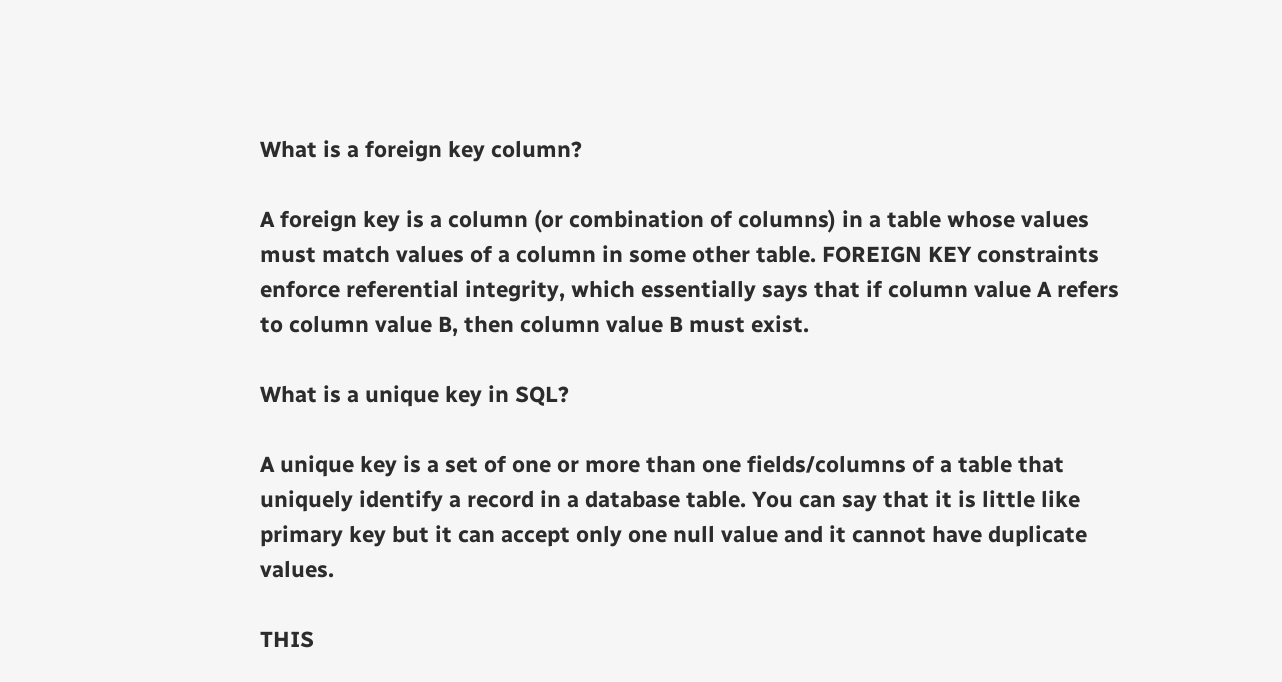What is a foreign key column?

A foreign key is a column (or combination of columns) in a table whose values must match values of a column in some other table. FOREIGN KEY constraints enforce referential integrity, which essentially says that if column value A refers to column value B, then column value B must exist.

What is a unique key in SQL?

A unique key is a set of one or more than one fields/columns of a table that uniquely identify a record in a database table. You can say that it is little like primary key but it can accept only one null value and it cannot have duplicate values.

THIS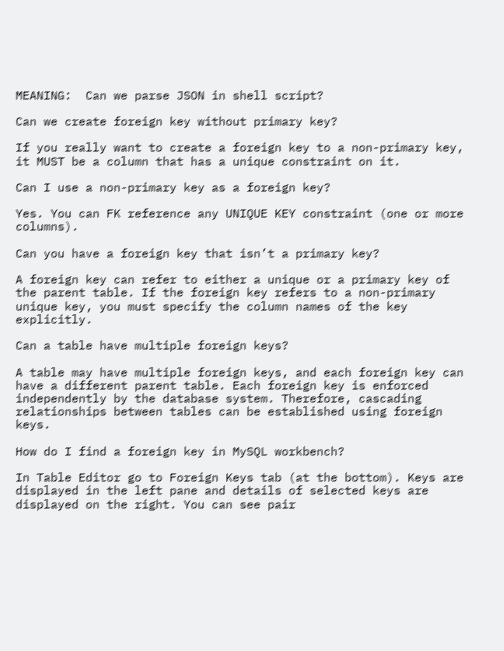MEANING:  Can we parse JSON in shell script?

Can we create foreign key without primary key?

If you really want to create a foreign key to a non-primary key, it MUST be a column that has a unique constraint on it.

Can I use a non-primary key as a foreign key?

Yes. You can FK reference any UNIQUE KEY constraint (one or more columns).

Can you have a foreign key that isn’t a primary key?

A foreign key can refer to either a unique or a primary key of the parent table. If the foreign key refers to a non-primary unique key, you must specify the column names of the key explicitly.

Can a table have multiple foreign keys?

A table may have multiple foreign keys, and each foreign key can have a different parent table. Each foreign key is enforced independently by the database system. Therefore, cascading relationships between tables can be established using foreign keys.

How do I find a foreign key in MySQL workbench?

In Table Editor go to Foreign Keys tab (at the bottom). Keys are displayed in the left pane and details of selected keys are displayed on the right. You can see pair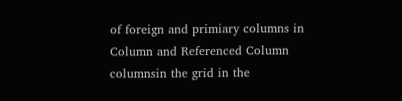of foreign and primiary columns in Column and Referenced Column columnsin the grid in the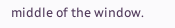middle of the window.